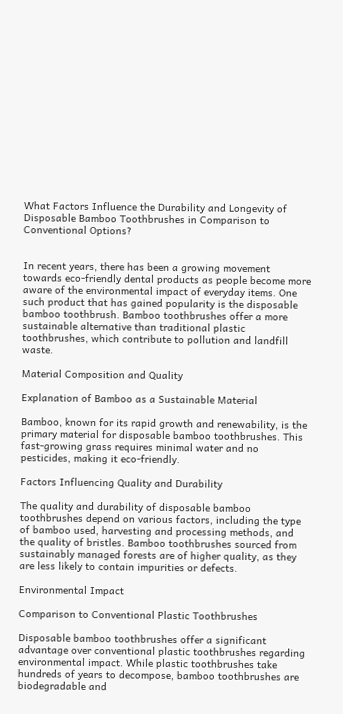What Factors Influence the Durability and Longevity of Disposable Bamboo Toothbrushes in Comparison to Conventional Options?


In recent years, there has been a growing movement towards eco-friendly dental products as people become more aware of the environmental impact of everyday items. One such product that has gained popularity is the disposable bamboo toothbrush. Bamboo toothbrushes offer a more sustainable alternative than traditional plastic toothbrushes, which contribute to pollution and landfill waste.

Material Composition and Quality

Explanation of Bamboo as a Sustainable Material

Bamboo, known for its rapid growth and renewability, is the primary material for disposable bamboo toothbrushes. This fast-growing grass requires minimal water and no pesticides, making it eco-friendly.

Factors Influencing Quality and Durability

The quality and durability of disposable bamboo toothbrushes depend on various factors, including the type of bamboo used, harvesting and processing methods, and the quality of bristles. Bamboo toothbrushes sourced from sustainably managed forests are of higher quality, as they are less likely to contain impurities or defects.

Environmental Impact

Comparison to Conventional Plastic Toothbrushes

Disposable bamboo toothbrushes offer a significant advantage over conventional plastic toothbrushes regarding environmental impact. While plastic toothbrushes take hundreds of years to decompose, bamboo toothbrushes are biodegradable and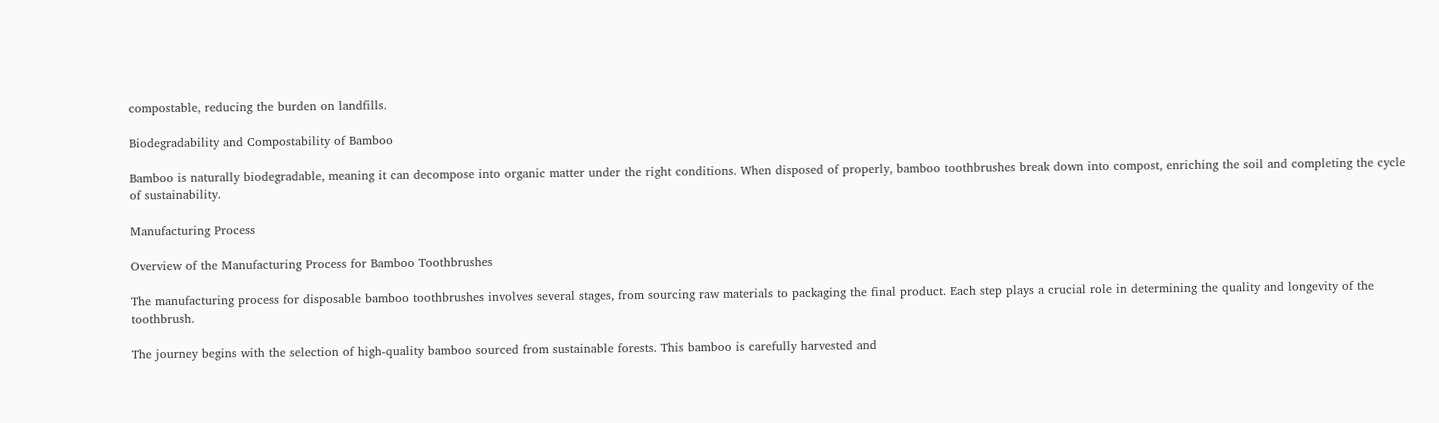compostable, reducing the burden on landfills.

Biodegradability and Compostability of Bamboo

Bamboo is naturally biodegradable, meaning it can decompose into organic matter under the right conditions. When disposed of properly, bamboo toothbrushes break down into compost, enriching the soil and completing the cycle of sustainability.

Manufacturing Process

Overview of the Manufacturing Process for Bamboo Toothbrushes

The manufacturing process for disposable bamboo toothbrushes involves several stages, from sourcing raw materials to packaging the final product. Each step plays a crucial role in determining the quality and longevity of the toothbrush.

The journey begins with the selection of high-quality bamboo sourced from sustainable forests. This bamboo is carefully harvested and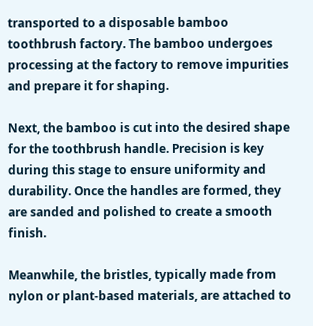transported to a disposable bamboo toothbrush factory. The bamboo undergoes processing at the factory to remove impurities and prepare it for shaping.

Next, the bamboo is cut into the desired shape for the toothbrush handle. Precision is key during this stage to ensure uniformity and durability. Once the handles are formed, they are sanded and polished to create a smooth finish.

Meanwhile, the bristles, typically made from nylon or plant-based materials, are attached to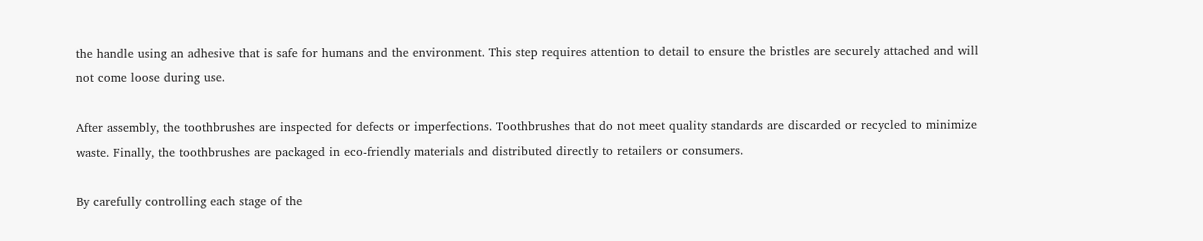the handle using an adhesive that is safe for humans and the environment. This step requires attention to detail to ensure the bristles are securely attached and will not come loose during use.

After assembly, the toothbrushes are inspected for defects or imperfections. Toothbrushes that do not meet quality standards are discarded or recycled to minimize waste. Finally, the toothbrushes are packaged in eco-friendly materials and distributed directly to retailers or consumers.

By carefully controlling each stage of the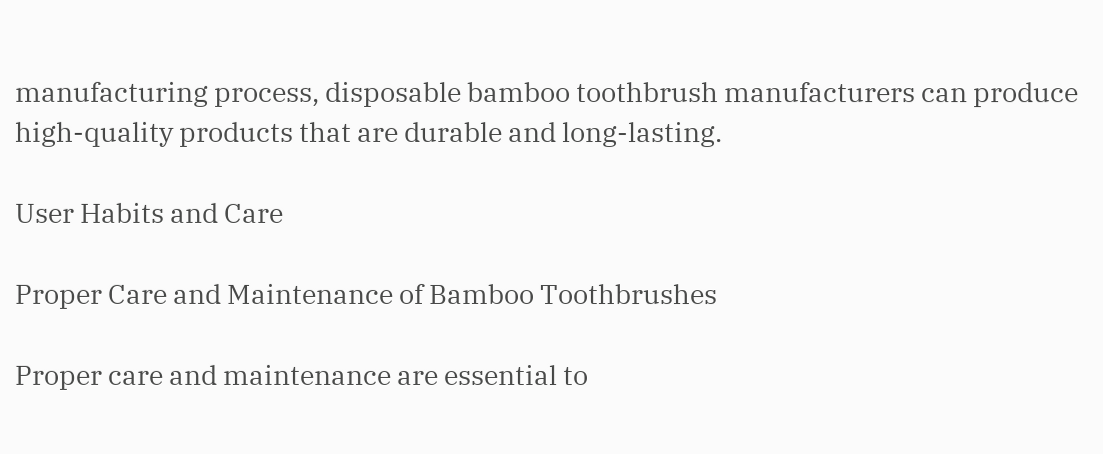manufacturing process, disposable bamboo toothbrush manufacturers can produce high-quality products that are durable and long-lasting.

User Habits and Care

Proper Care and Maintenance of Bamboo Toothbrushes

Proper care and maintenance are essential to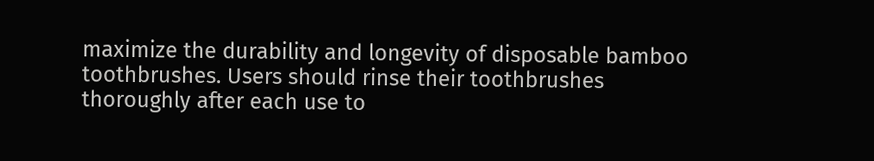maximize the durability and longevity of disposable bamboo toothbrushes. Users should rinse their toothbrushes thoroughly after each use to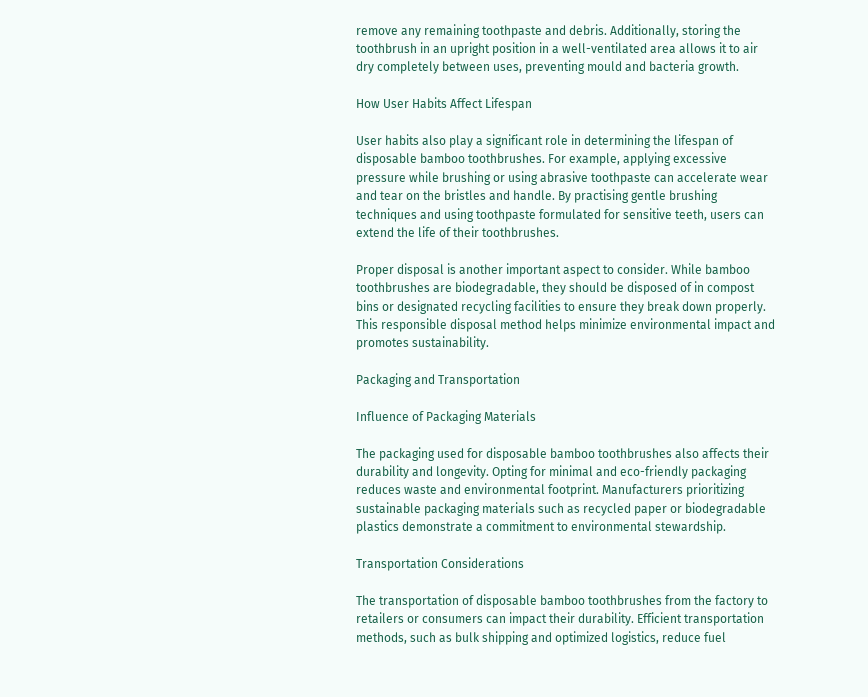remove any remaining toothpaste and debris. Additionally, storing the toothbrush in an upright position in a well-ventilated area allows it to air dry completely between uses, preventing mould and bacteria growth.

How User Habits Affect Lifespan

User habits also play a significant role in determining the lifespan of disposable bamboo toothbrushes. For example, applying excessive pressure while brushing or using abrasive toothpaste can accelerate wear and tear on the bristles and handle. By practising gentle brushing techniques and using toothpaste formulated for sensitive teeth, users can extend the life of their toothbrushes.

Proper disposal is another important aspect to consider. While bamboo toothbrushes are biodegradable, they should be disposed of in compost bins or designated recycling facilities to ensure they break down properly. This responsible disposal method helps minimize environmental impact and promotes sustainability.

Packaging and Transportation

Influence of Packaging Materials

The packaging used for disposable bamboo toothbrushes also affects their durability and longevity. Opting for minimal and eco-friendly packaging reduces waste and environmental footprint. Manufacturers prioritizing sustainable packaging materials such as recycled paper or biodegradable plastics demonstrate a commitment to environmental stewardship.

Transportation Considerations

The transportation of disposable bamboo toothbrushes from the factory to retailers or consumers can impact their durability. Efficient transportation methods, such as bulk shipping and optimized logistics, reduce fuel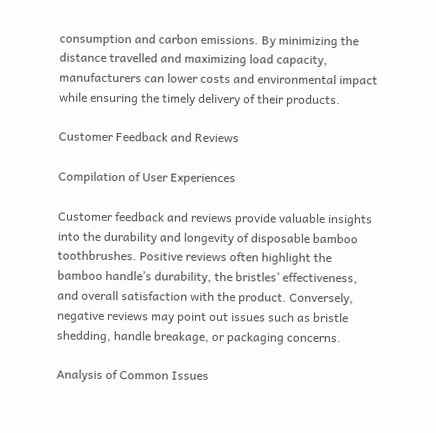consumption and carbon emissions. By minimizing the distance travelled and maximizing load capacity, manufacturers can lower costs and environmental impact while ensuring the timely delivery of their products.

Customer Feedback and Reviews

Compilation of User Experiences

Customer feedback and reviews provide valuable insights into the durability and longevity of disposable bamboo toothbrushes. Positive reviews often highlight the bamboo handle’s durability, the bristles’ effectiveness, and overall satisfaction with the product. Conversely, negative reviews may point out issues such as bristle shedding, handle breakage, or packaging concerns.

Analysis of Common Issues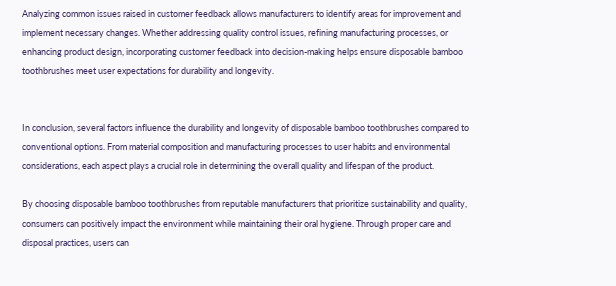Analyzing common issues raised in customer feedback allows manufacturers to identify areas for improvement and implement necessary changes. Whether addressing quality control issues, refining manufacturing processes, or enhancing product design, incorporating customer feedback into decision-making helps ensure disposable bamboo toothbrushes meet user expectations for durability and longevity.


In conclusion, several factors influence the durability and longevity of disposable bamboo toothbrushes compared to conventional options. From material composition and manufacturing processes to user habits and environmental considerations, each aspect plays a crucial role in determining the overall quality and lifespan of the product.

By choosing disposable bamboo toothbrushes from reputable manufacturers that prioritize sustainability and quality, consumers can positively impact the environment while maintaining their oral hygiene. Through proper care and disposal practices, users can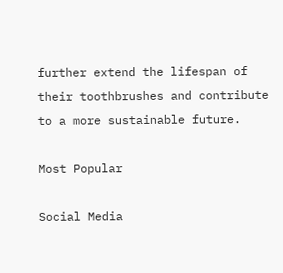further extend the lifespan of their toothbrushes and contribute to a more sustainable future.

Most Popular

Social Media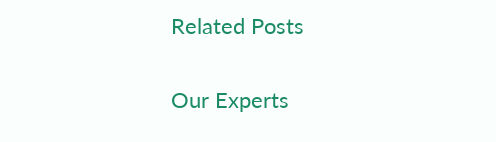Related Posts

Our Experts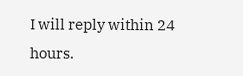I will reply within 24 hours.